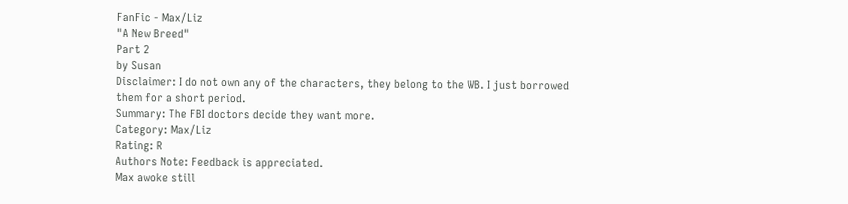FanFic - Max/Liz
"A New Breed"
Part 2
by Susan
Disclaimer: I do not own any of the characters, they belong to the WB. I just borrowed them for a short period.
Summary: The FBI doctors decide they want more.
Category: Max/Liz
Rating: R
Authors Note: Feedback is appreciated.
Max awoke still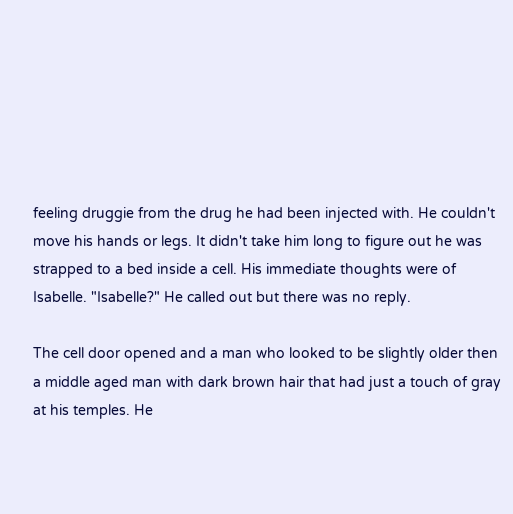feeling druggie from the drug he had been injected with. He couldn't move his hands or legs. It didn't take him long to figure out he was strapped to a bed inside a cell. His immediate thoughts were of Isabelle. "Isabelle?" He called out but there was no reply.

The cell door opened and a man who looked to be slightly older then a middle aged man with dark brown hair that had just a touch of gray at his temples. He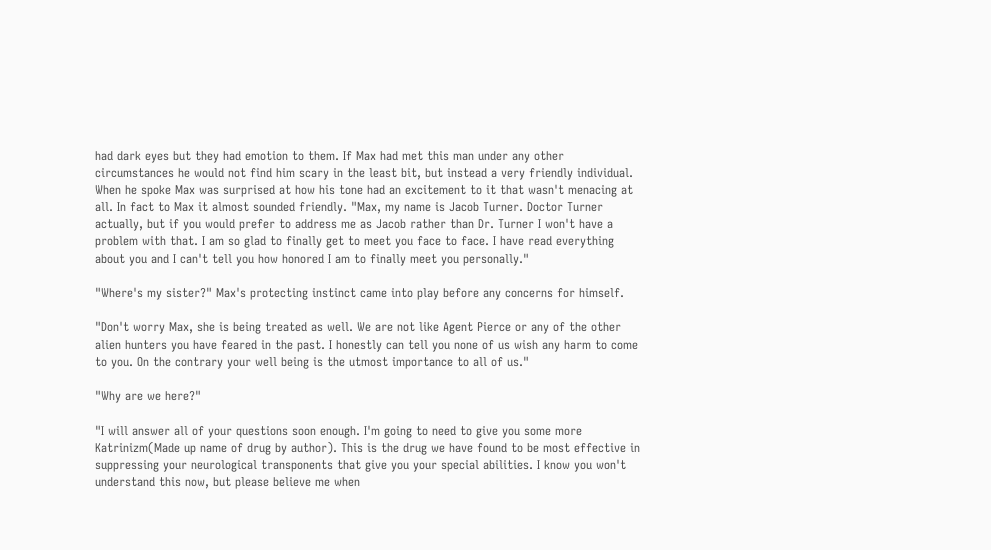had dark eyes but they had emotion to them. If Max had met this man under any other circumstances he would not find him scary in the least bit, but instead a very friendly individual. When he spoke Max was surprised at how his tone had an excitement to it that wasn't menacing at all. In fact to Max it almost sounded friendly. "Max, my name is Jacob Turner. Doctor Turner actually, but if you would prefer to address me as Jacob rather than Dr. Turner I won't have a problem with that. I am so glad to finally get to meet you face to face. I have read everything about you and I can't tell you how honored I am to finally meet you personally."

"Where's my sister?" Max's protecting instinct came into play before any concerns for himself.

"Don't worry Max, she is being treated as well. We are not like Agent Pierce or any of the other alien hunters you have feared in the past. I honestly can tell you none of us wish any harm to come to you. On the contrary your well being is the utmost importance to all of us."

"Why are we here?"

"I will answer all of your questions soon enough. I'm going to need to give you some more Katrinizm(Made up name of drug by author). This is the drug we have found to be most effective in suppressing your neurological transponents that give you your special abilities. I know you won't understand this now, but please believe me when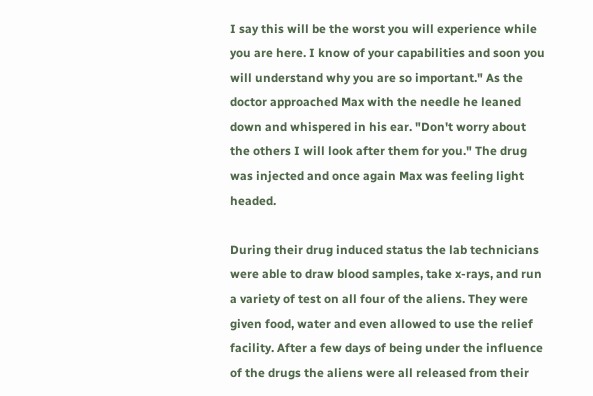I say this will be the worst you will experience while you are here. I know of your capabilities and soon you will understand why you are so important." As the doctor approached Max with the needle he leaned down and whispered in his ear. "Don't worry about the others I will look after them for you." The drug was injected and once again Max was feeling light headed.

During their drug induced status the lab technicians were able to draw blood samples, take x-rays, and run a variety of test on all four of the aliens. They were given food, water and even allowed to use the relief facility. After a few days of being under the influence of the drugs the aliens were all released from their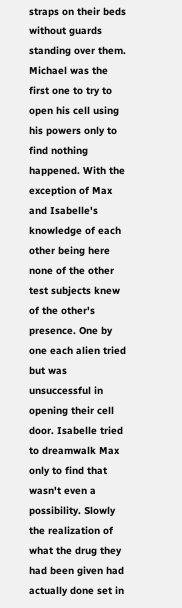straps on their beds without guards standing over them. Michael was the first one to try to open his cell using his powers only to find nothing happened. With the exception of Max and Isabelle's knowledge of each other being here none of the other test subjects knew of the other's presence. One by one each alien tried but was unsuccessful in opening their cell door. Isabelle tried to dreamwalk Max only to find that wasn't even a possibility. Slowly the realization of what the drug they had been given had actually done set in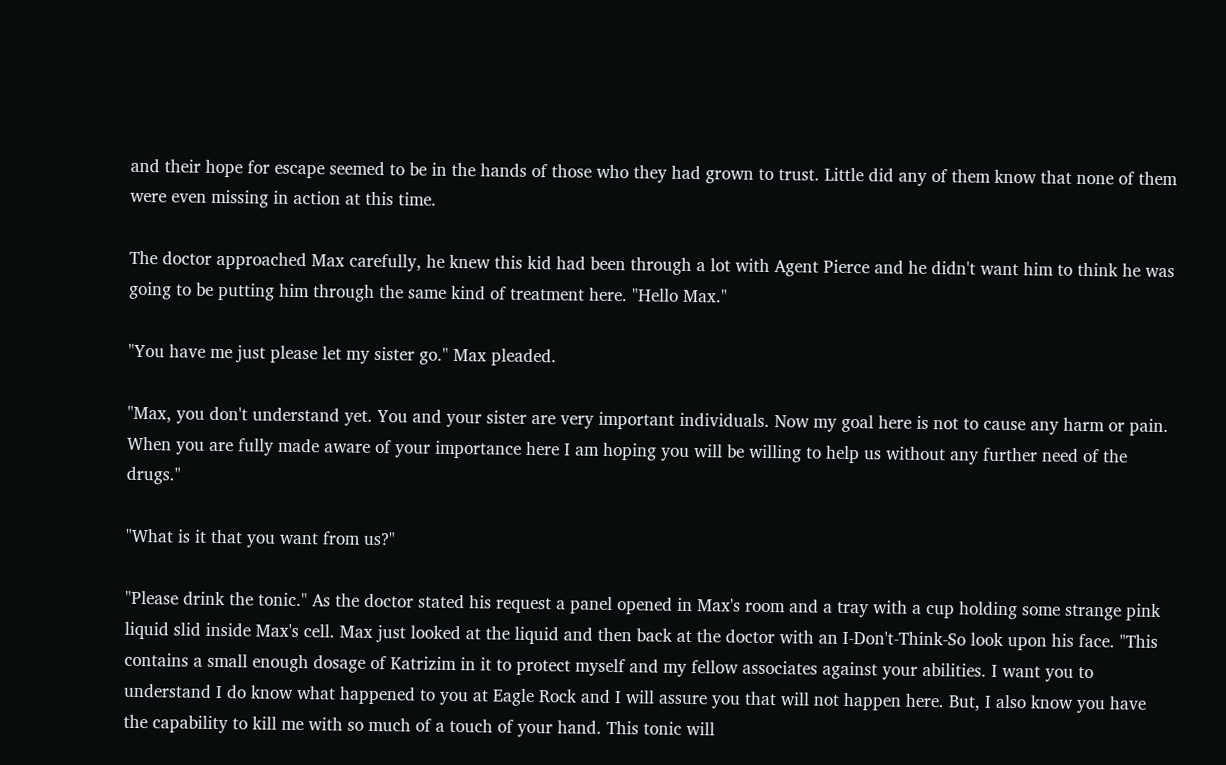and their hope for escape seemed to be in the hands of those who they had grown to trust. Little did any of them know that none of them were even missing in action at this time.

The doctor approached Max carefully, he knew this kid had been through a lot with Agent Pierce and he didn't want him to think he was going to be putting him through the same kind of treatment here. "Hello Max."

"You have me just please let my sister go." Max pleaded.

"Max, you don't understand yet. You and your sister are very important individuals. Now my goal here is not to cause any harm or pain. When you are fully made aware of your importance here I am hoping you will be willing to help us without any further need of the drugs."

"What is it that you want from us?"

"Please drink the tonic." As the doctor stated his request a panel opened in Max's room and a tray with a cup holding some strange pink liquid slid inside Max's cell. Max just looked at the liquid and then back at the doctor with an I-Don't-Think-So look upon his face. "This contains a small enough dosage of Katrizim in it to protect myself and my fellow associates against your abilities. I want you to understand I do know what happened to you at Eagle Rock and I will assure you that will not happen here. But, I also know you have the capability to kill me with so much of a touch of your hand. This tonic will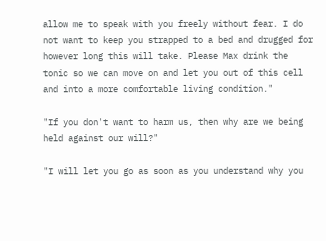allow me to speak with you freely without fear. I do not want to keep you strapped to a bed and drugged for however long this will take. Please Max drink the tonic so we can move on and let you out of this cell and into a more comfortable living condition."

"If you don't want to harm us, then why are we being held against our will?"

"I will let you go as soon as you understand why you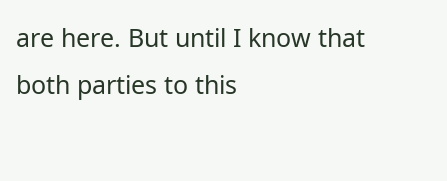are here. But until I know that both parties to this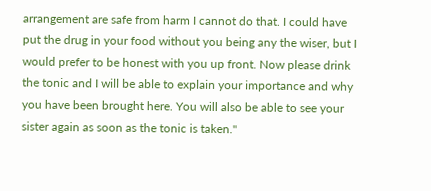arrangement are safe from harm I cannot do that. I could have put the drug in your food without you being any the wiser, but I would prefer to be honest with you up front. Now please drink the tonic and I will be able to explain your importance and why you have been brought here. You will also be able to see your sister again as soon as the tonic is taken."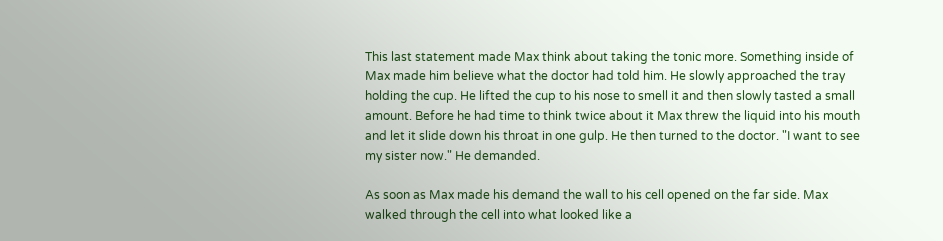This last statement made Max think about taking the tonic more. Something inside of Max made him believe what the doctor had told him. He slowly approached the tray holding the cup. He lifted the cup to his nose to smell it and then slowly tasted a small amount. Before he had time to think twice about it Max threw the liquid into his mouth and let it slide down his throat in one gulp. He then turned to the doctor. "I want to see my sister now." He demanded.

As soon as Max made his demand the wall to his cell opened on the far side. Max walked through the cell into what looked like a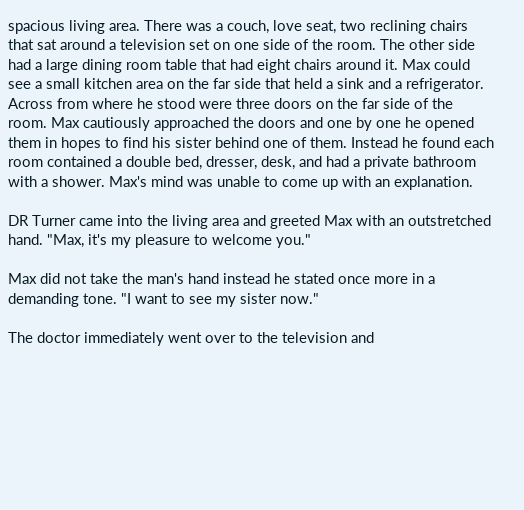spacious living area. There was a couch, love seat, two reclining chairs that sat around a television set on one side of the room. The other side had a large dining room table that had eight chairs around it. Max could see a small kitchen area on the far side that held a sink and a refrigerator. Across from where he stood were three doors on the far side of the room. Max cautiously approached the doors and one by one he opened them in hopes to find his sister behind one of them. Instead he found each room contained a double bed, dresser, desk, and had a private bathroom with a shower. Max's mind was unable to come up with an explanation.

DR Turner came into the living area and greeted Max with an outstretched hand. "Max, it's my pleasure to welcome you."

Max did not take the man's hand instead he stated once more in a demanding tone. "I want to see my sister now."

The doctor immediately went over to the television and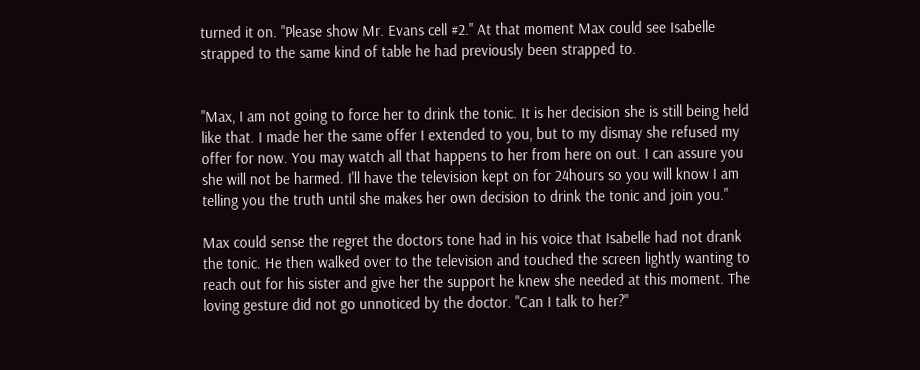turned it on. "Please show Mr. Evans cell #2." At that moment Max could see Isabelle strapped to the same kind of table he had previously been strapped to.


"Max, I am not going to force her to drink the tonic. It is her decision she is still being held like that. I made her the same offer I extended to you, but to my dismay she refused my offer for now. You may watch all that happens to her from here on out. I can assure you she will not be harmed. I'll have the television kept on for 24hours so you will know I am telling you the truth until she makes her own decision to drink the tonic and join you."

Max could sense the regret the doctors tone had in his voice that Isabelle had not drank the tonic. He then walked over to the television and touched the screen lightly wanting to reach out for his sister and give her the support he knew she needed at this moment. The loving gesture did not go unnoticed by the doctor. "Can I talk to her?"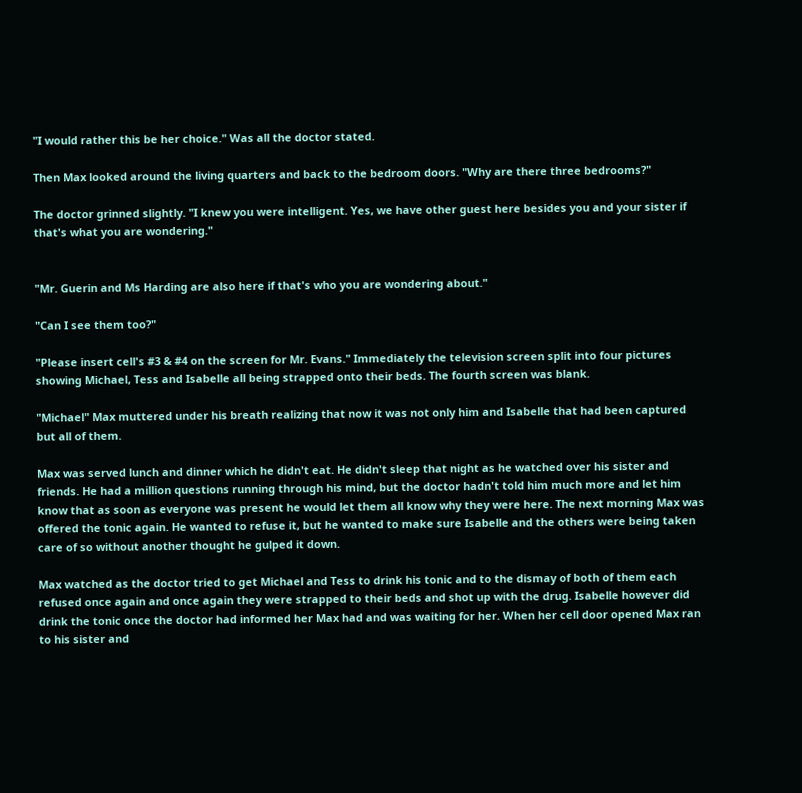"I would rather this be her choice." Was all the doctor stated.

Then Max looked around the living quarters and back to the bedroom doors. "Why are there three bedrooms?"

The doctor grinned slightly. "I knew you were intelligent. Yes, we have other guest here besides you and your sister if that's what you are wondering."


"Mr. Guerin and Ms Harding are also here if that's who you are wondering about."

"Can I see them too?"

"Please insert cell's #3 & #4 on the screen for Mr. Evans." Immediately the television screen split into four pictures showing Michael, Tess and Isabelle all being strapped onto their beds. The fourth screen was blank.

"Michael" Max muttered under his breath realizing that now it was not only him and Isabelle that had been captured but all of them.

Max was served lunch and dinner which he didn't eat. He didn't sleep that night as he watched over his sister and friends. He had a million questions running through his mind, but the doctor hadn't told him much more and let him know that as soon as everyone was present he would let them all know why they were here. The next morning Max was offered the tonic again. He wanted to refuse it, but he wanted to make sure Isabelle and the others were being taken care of so without another thought he gulped it down.

Max watched as the doctor tried to get Michael and Tess to drink his tonic and to the dismay of both of them each refused once again and once again they were strapped to their beds and shot up with the drug. Isabelle however did drink the tonic once the doctor had informed her Max had and was waiting for her. When her cell door opened Max ran to his sister and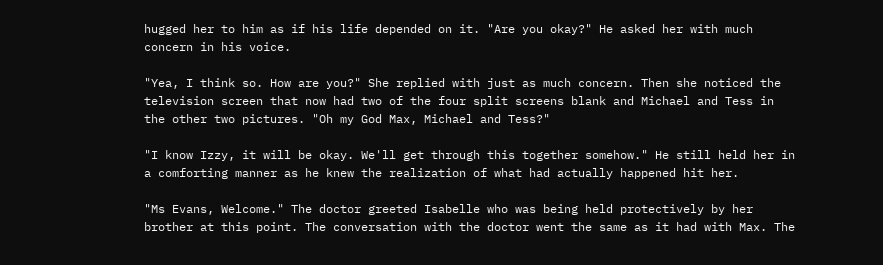hugged her to him as if his life depended on it. "Are you okay?" He asked her with much concern in his voice.

"Yea, I think so. How are you?" She replied with just as much concern. Then she noticed the television screen that now had two of the four split screens blank and Michael and Tess in the other two pictures. "Oh my God Max, Michael and Tess?"

"I know Izzy, it will be okay. We'll get through this together somehow." He still held her in a comforting manner as he knew the realization of what had actually happened hit her.

"Ms Evans, Welcome." The doctor greeted Isabelle who was being held protectively by her brother at this point. The conversation with the doctor went the same as it had with Max. The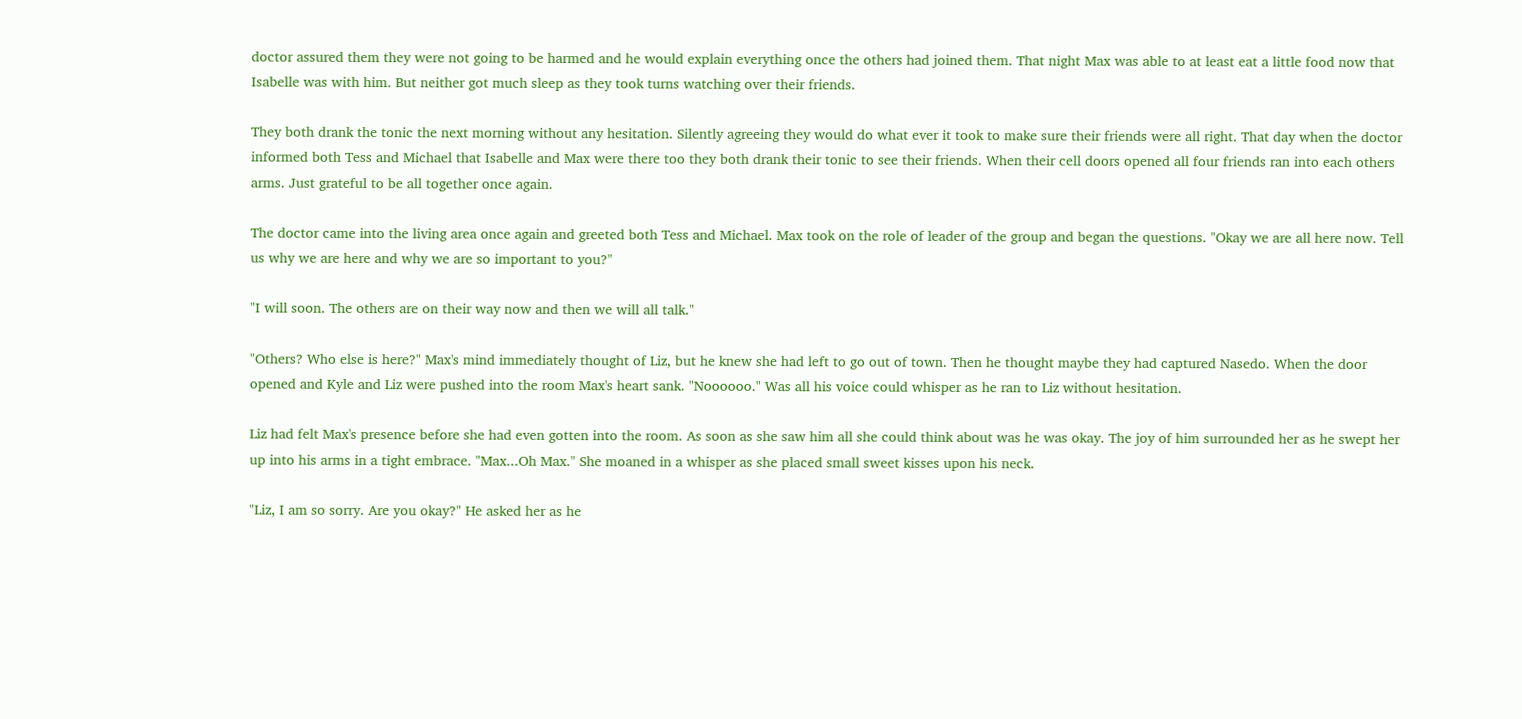doctor assured them they were not going to be harmed and he would explain everything once the others had joined them. That night Max was able to at least eat a little food now that Isabelle was with him. But neither got much sleep as they took turns watching over their friends.

They both drank the tonic the next morning without any hesitation. Silently agreeing they would do what ever it took to make sure their friends were all right. That day when the doctor informed both Tess and Michael that Isabelle and Max were there too they both drank their tonic to see their friends. When their cell doors opened all four friends ran into each others arms. Just grateful to be all together once again.

The doctor came into the living area once again and greeted both Tess and Michael. Max took on the role of leader of the group and began the questions. "Okay we are all here now. Tell us why we are here and why we are so important to you?"

"I will soon. The others are on their way now and then we will all talk."

"Others? Who else is here?" Max's mind immediately thought of Liz, but he knew she had left to go out of town. Then he thought maybe they had captured Nasedo. When the door opened and Kyle and Liz were pushed into the room Max's heart sank. "Noooooo." Was all his voice could whisper as he ran to Liz without hesitation.

Liz had felt Max's presence before she had even gotten into the room. As soon as she saw him all she could think about was he was okay. The joy of him surrounded her as he swept her up into his arms in a tight embrace. "Max...Oh Max." She moaned in a whisper as she placed small sweet kisses upon his neck.

"Liz, I am so sorry. Are you okay?" He asked her as he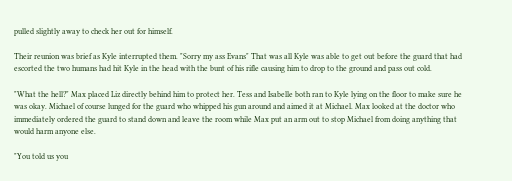pulled slightly away to check her out for himself.

Their reunion was brief as Kyle interrupted them. "Sorry my ass Evans" That was all Kyle was able to get out before the guard that had escorted the two humans had hit Kyle in the head with the bunt of his rifle causing him to drop to the ground and pass out cold.

"What the hell?" Max placed Liz directly behind him to protect her. Tess and Isabelle both ran to Kyle lying on the floor to make sure he was okay. Michael of course lunged for the guard who whipped his gun around and aimed it at Michael. Max looked at the doctor who immediately ordered the guard to stand down and leave the room while Max put an arm out to stop Michael from doing anything that would harm anyone else.

"You told us you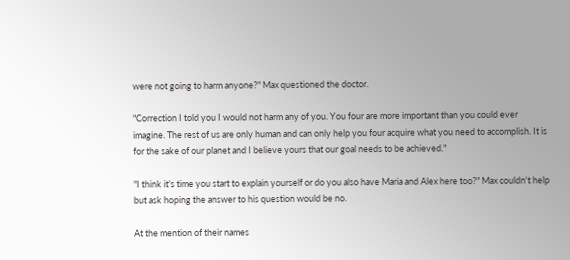were not going to harm anyone?" Max questioned the doctor.

"Correction I told you I would not harm any of you. You four are more important than you could ever imagine. The rest of us are only human and can only help you four acquire what you need to accomplish. It is for the sake of our planet and I believe yours that our goal needs to be achieved."

"I think it's time you start to explain yourself or do you also have Maria and Alex here too?" Max couldn't help but ask hoping the answer to his question would be no.

At the mention of their names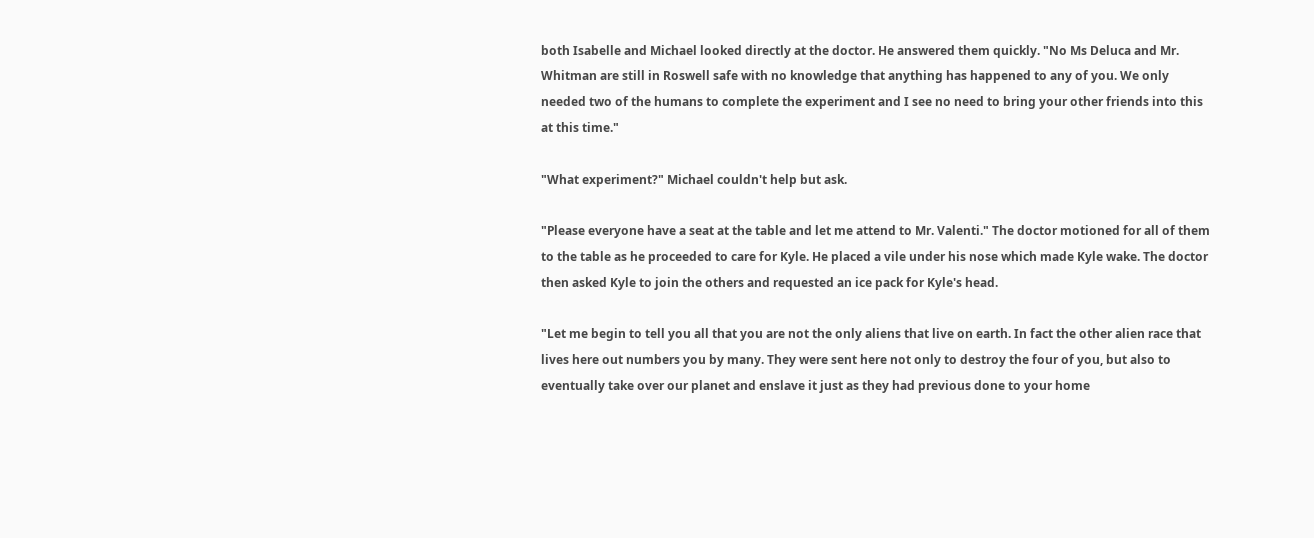both Isabelle and Michael looked directly at the doctor. He answered them quickly. "No Ms Deluca and Mr. Whitman are still in Roswell safe with no knowledge that anything has happened to any of you. We only needed two of the humans to complete the experiment and I see no need to bring your other friends into this at this time."

"What experiment?" Michael couldn't help but ask.

"Please everyone have a seat at the table and let me attend to Mr. Valenti." The doctor motioned for all of them to the table as he proceeded to care for Kyle. He placed a vile under his nose which made Kyle wake. The doctor then asked Kyle to join the others and requested an ice pack for Kyle's head.

"Let me begin to tell you all that you are not the only aliens that live on earth. In fact the other alien race that lives here out numbers you by many. They were sent here not only to destroy the four of you, but also to eventually take over our planet and enslave it just as they had previous done to your home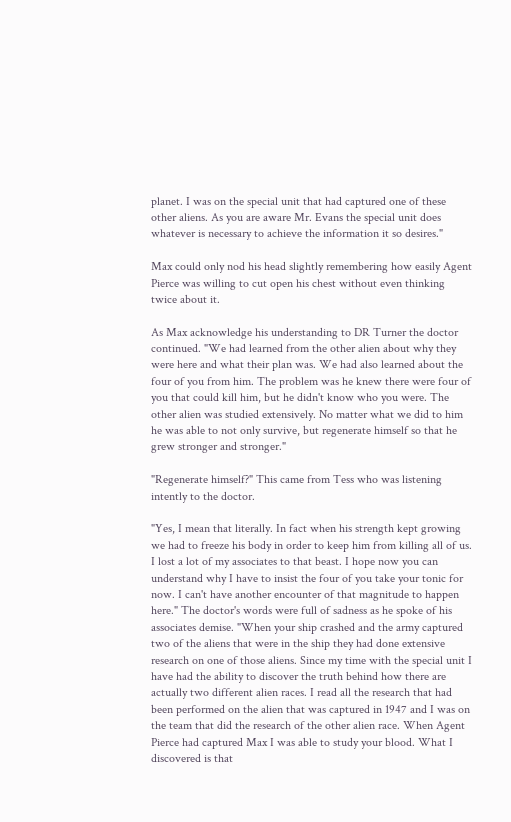planet. I was on the special unit that had captured one of these other aliens. As you are aware Mr. Evans the special unit does whatever is necessary to achieve the information it so desires."

Max could only nod his head slightly remembering how easily Agent Pierce was willing to cut open his chest without even thinking twice about it.

As Max acknowledge his understanding to DR Turner the doctor continued. "We had learned from the other alien about why they were here and what their plan was. We had also learned about the four of you from him. The problem was he knew there were four of you that could kill him, but he didn't know who you were. The other alien was studied extensively. No matter what we did to him he was able to not only survive, but regenerate himself so that he grew stronger and stronger."

"Regenerate himself?" This came from Tess who was listening intently to the doctor.

"Yes, I mean that literally. In fact when his strength kept growing we had to freeze his body in order to keep him from killing all of us. I lost a lot of my associates to that beast. I hope now you can understand why I have to insist the four of you take your tonic for now. I can't have another encounter of that magnitude to happen here." The doctor's words were full of sadness as he spoke of his associates demise. "When your ship crashed and the army captured two of the aliens that were in the ship they had done extensive research on one of those aliens. Since my time with the special unit I have had the ability to discover the truth behind how there are actually two different alien races. I read all the research that had been performed on the alien that was captured in 1947 and I was on the team that did the research of the other alien race. When Agent Pierce had captured Max I was able to study your blood. What I discovered is that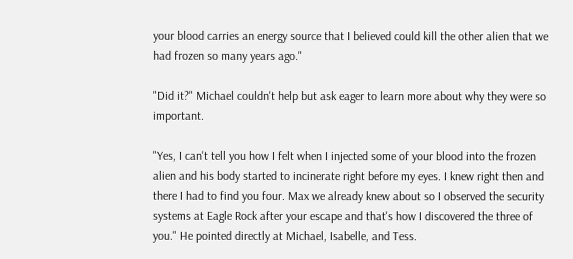your blood carries an energy source that I believed could kill the other alien that we had frozen so many years ago."

"Did it?" Michael couldn't help but ask eager to learn more about why they were so important.

"Yes, I can't tell you how I felt when I injected some of your blood into the frozen alien and his body started to incinerate right before my eyes. I knew right then and there I had to find you four. Max we already knew about so I observed the security systems at Eagle Rock after your escape and that's how I discovered the three of you." He pointed directly at Michael, Isabelle, and Tess.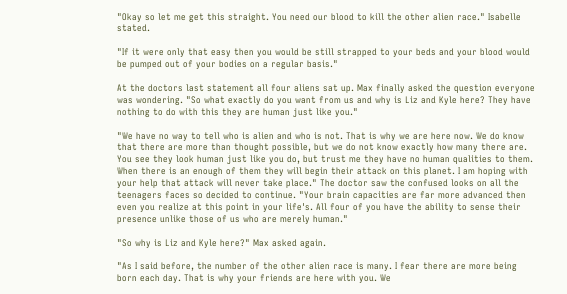"Okay so let me get this straight. You need our blood to kill the other alien race." Isabelle stated.

"If it were only that easy then you would be still strapped to your beds and your blood would be pumped out of your bodies on a regular basis."

At the doctors last statement all four aliens sat up. Max finally asked the question everyone was wondering. "So what exactly do you want from us and why is Liz and Kyle here? They have nothing to do with this they are human just like you."

"We have no way to tell who is alien and who is not. That is why we are here now. We do know that there are more than thought possible, but we do not know exactly how many there are. You see they look human just like you do, but trust me they have no human qualities to them. When there is an enough of them they will begin their attack on this planet. I am hoping with your help that attack will never take place." The doctor saw the confused looks on all the teenagers faces so decided to continue. "Your brain capacities are far more advanced then even you realize at this point in your life's. All four of you have the ability to sense their presence unlike those of us who are merely human."

"So why is Liz and Kyle here?" Max asked again.

"As I said before, the number of the other alien race is many. I fear there are more being born each day. That is why your friends are here with you. We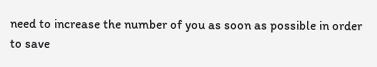need to increase the number of you as soon as possible in order to save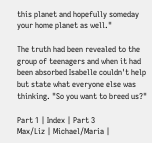this planet and hopefully someday your home planet as well."

The truth had been revealed to the group of teenagers and when it had been absorbed Isabelle couldn't help but state what everyone else was thinking. "So you want to breed us?"

Part 1 | Index | Part 3
Max/Liz | Michael/Maria |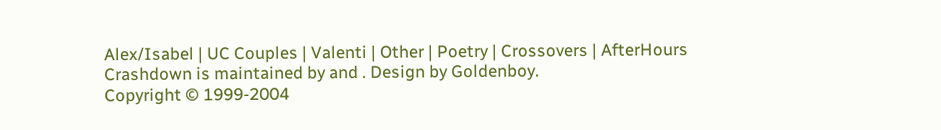Alex/Isabel | UC Couples | Valenti | Other | Poetry | Crossovers | AfterHours
Crashdown is maintained by and . Design by Goldenboy.
Copyright © 1999-2004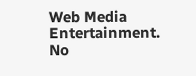Web Media Entertainment.
No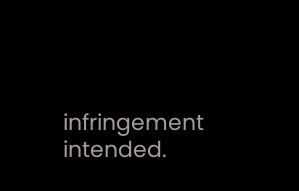infringement intended.